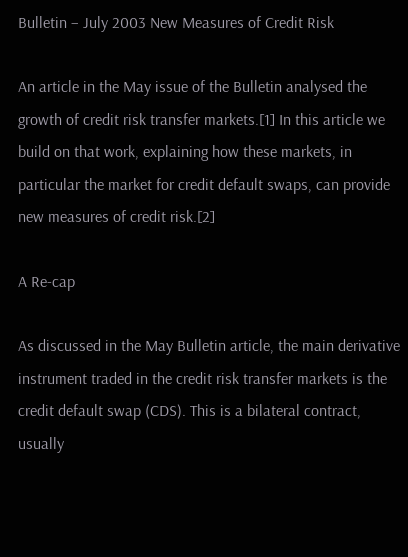Bulletin – July 2003 New Measures of Credit Risk

An article in the May issue of the Bulletin analysed the growth of credit risk transfer markets.[1] In this article we build on that work, explaining how these markets, in particular the market for credit default swaps, can provide new measures of credit risk.[2]

A Re-cap

As discussed in the May Bulletin article, the main derivative instrument traded in the credit risk transfer markets is the credit default swap (CDS). This is a bilateral contract, usually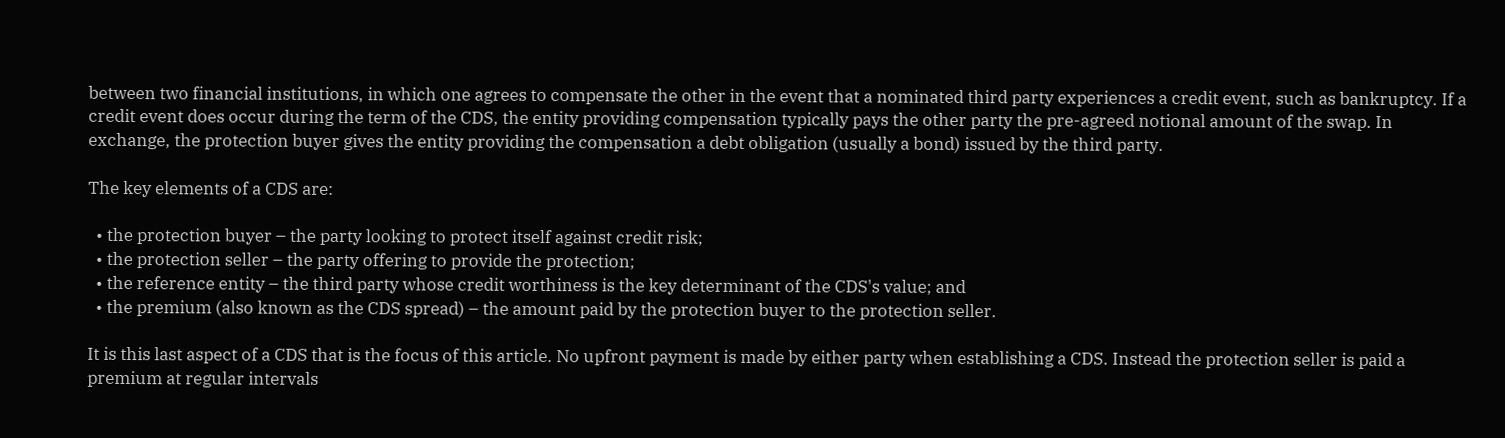between two financial institutions, in which one agrees to compensate the other in the event that a nominated third party experiences a credit event, such as bankruptcy. If a credit event does occur during the term of the CDS, the entity providing compensation typically pays the other party the pre-agreed notional amount of the swap. In exchange, the protection buyer gives the entity providing the compensation a debt obligation (usually a bond) issued by the third party.

The key elements of a CDS are:

  • the protection buyer – the party looking to protect itself against credit risk;
  • the protection seller – the party offering to provide the protection;
  • the reference entity – the third party whose credit worthiness is the key determinant of the CDS's value; and
  • the premium (also known as the CDS spread) – the amount paid by the protection buyer to the protection seller.

It is this last aspect of a CDS that is the focus of this article. No upfront payment is made by either party when establishing a CDS. Instead the protection seller is paid a premium at regular intervals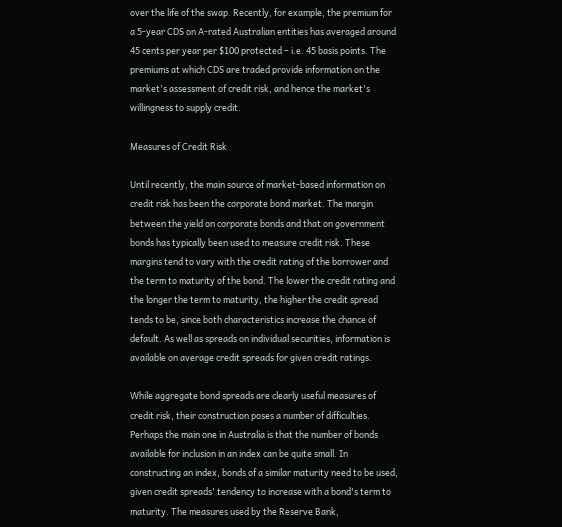over the life of the swap. Recently, for example, the premium for a 5-year CDS on A-rated Australian entities has averaged around 45 cents per year per $100 protected – i.e. 45 basis points. The premiums at which CDS are traded provide information on the market's assessment of credit risk, and hence the market's willingness to supply credit.

Measures of Credit Risk

Until recently, the main source of market-based information on credit risk has been the corporate bond market. The margin between the yield on corporate bonds and that on government bonds has typically been used to measure credit risk. These margins tend to vary with the credit rating of the borrower and the term to maturity of the bond. The lower the credit rating and the longer the term to maturity, the higher the credit spread tends to be, since both characteristics increase the chance of default. As well as spreads on individual securities, information is available on average credit spreads for given credit ratings.

While aggregate bond spreads are clearly useful measures of credit risk, their construction poses a number of difficulties. Perhaps the main one in Australia is that the number of bonds available for inclusion in an index can be quite small. In constructing an index, bonds of a similar maturity need to be used, given credit spreads' tendency to increase with a bond's term to maturity. The measures used by the Reserve Bank,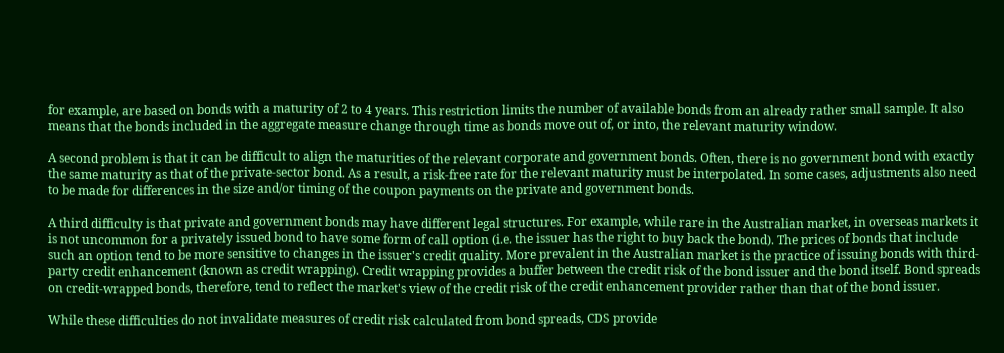for example, are based on bonds with a maturity of 2 to 4 years. This restriction limits the number of available bonds from an already rather small sample. It also means that the bonds included in the aggregate measure change through time as bonds move out of, or into, the relevant maturity window.

A second problem is that it can be difficult to align the maturities of the relevant corporate and government bonds. Often, there is no government bond with exactly the same maturity as that of the private-sector bond. As a result, a risk-free rate for the relevant maturity must be interpolated. In some cases, adjustments also need to be made for differences in the size and/or timing of the coupon payments on the private and government bonds.

A third difficulty is that private and government bonds may have different legal structures. For example, while rare in the Australian market, in overseas markets it is not uncommon for a privately issued bond to have some form of call option (i.e. the issuer has the right to buy back the bond). The prices of bonds that include such an option tend to be more sensitive to changes in the issuer's credit quality. More prevalent in the Australian market is the practice of issuing bonds with third-party credit enhancement (known as credit wrapping). Credit wrapping provides a buffer between the credit risk of the bond issuer and the bond itself. Bond spreads on credit-wrapped bonds, therefore, tend to reflect the market's view of the credit risk of the credit enhancement provider rather than that of the bond issuer.

While these difficulties do not invalidate measures of credit risk calculated from bond spreads, CDS provide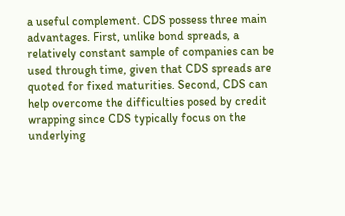a useful complement. CDS possess three main advantages. First, unlike bond spreads, a relatively constant sample of companies can be used through time, given that CDS spreads are quoted for fixed maturities. Second, CDS can help overcome the difficulties posed by credit wrapping since CDS typically focus on the underlying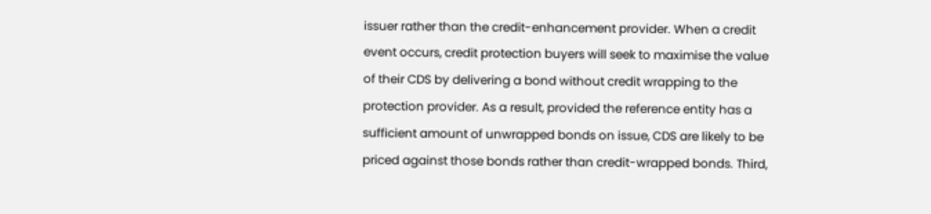issuer rather than the credit-enhancement provider. When a credit event occurs, credit protection buyers will seek to maximise the value of their CDS by delivering a bond without credit wrapping to the protection provider. As a result, provided the reference entity has a sufficient amount of unwrapped bonds on issue, CDS are likely to be priced against those bonds rather than credit-wrapped bonds. Third,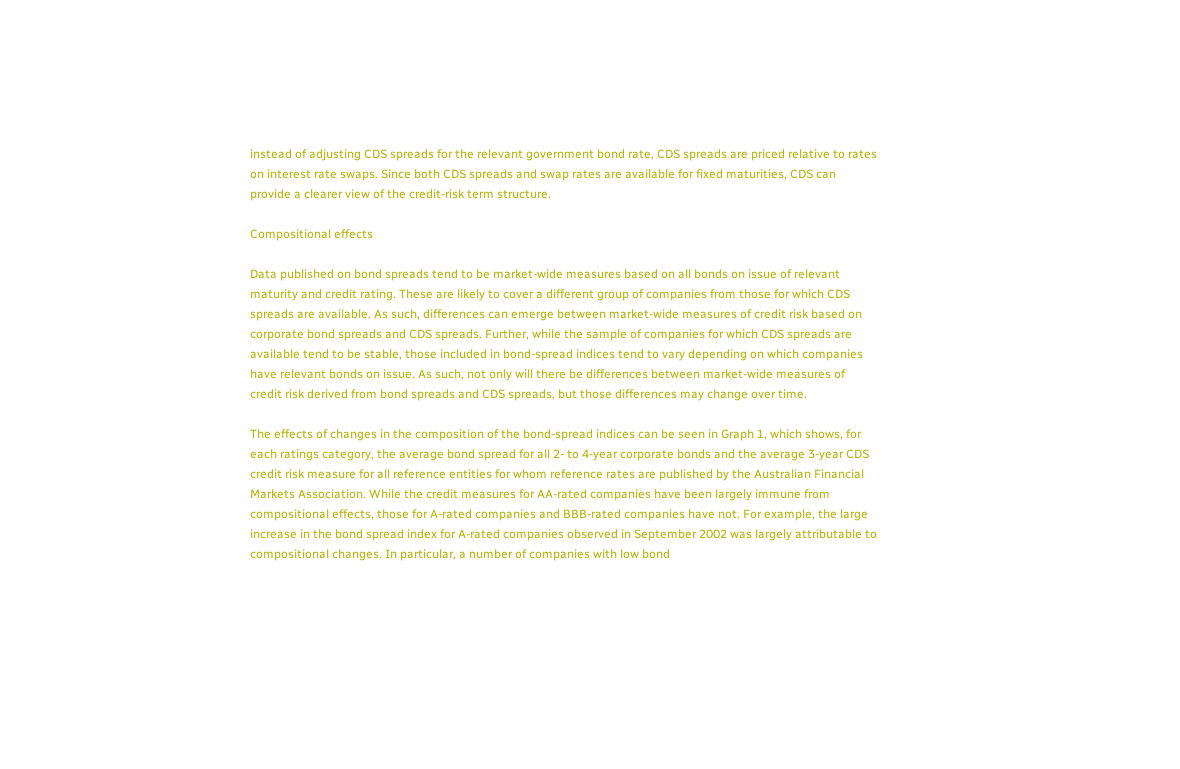instead of adjusting CDS spreads for the relevant government bond rate, CDS spreads are priced relative to rates on interest rate swaps. Since both CDS spreads and swap rates are available for fixed maturities, CDS can provide a clearer view of the credit-risk term structure.

Compositional effects

Data published on bond spreads tend to be market-wide measures based on all bonds on issue of relevant maturity and credit rating. These are likely to cover a different group of companies from those for which CDS spreads are available. As such, differences can emerge between market-wide measures of credit risk based on corporate bond spreads and CDS spreads. Further, while the sample of companies for which CDS spreads are available tend to be stable, those included in bond-spread indices tend to vary depending on which companies have relevant bonds on issue. As such, not only will there be differences between market-wide measures of credit risk derived from bond spreads and CDS spreads, but those differences may change over time.

The effects of changes in the composition of the bond-spread indices can be seen in Graph 1, which shows, for each ratings category, the average bond spread for all 2- to 4-year corporate bonds and the average 3-year CDS credit risk measure for all reference entities for whom reference rates are published by the Australian Financial Markets Association. While the credit measures for AA-rated companies have been largely immune from compositional effects, those for A-rated companies and BBB-rated companies have not. For example, the large increase in the bond spread index for A-rated companies observed in September 2002 was largely attributable to compositional changes. In particular, a number of companies with low bond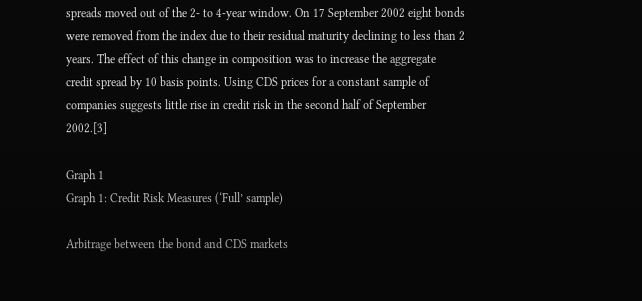spreads moved out of the 2- to 4-year window. On 17 September 2002 eight bonds were removed from the index due to their residual maturity declining to less than 2 years. The effect of this change in composition was to increase the aggregate credit spread by 10 basis points. Using CDS prices for a constant sample of companies suggests little rise in credit risk in the second half of September 2002.[3]

Graph 1
Graph 1: Credit Risk Measures (‘Full’ sample)

Arbitrage between the bond and CDS markets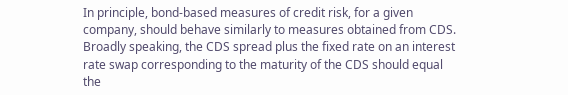In principle, bond-based measures of credit risk, for a given company, should behave similarly to measures obtained from CDS. Broadly speaking, the CDS spread plus the fixed rate on an interest rate swap corresponding to the maturity of the CDS should equal the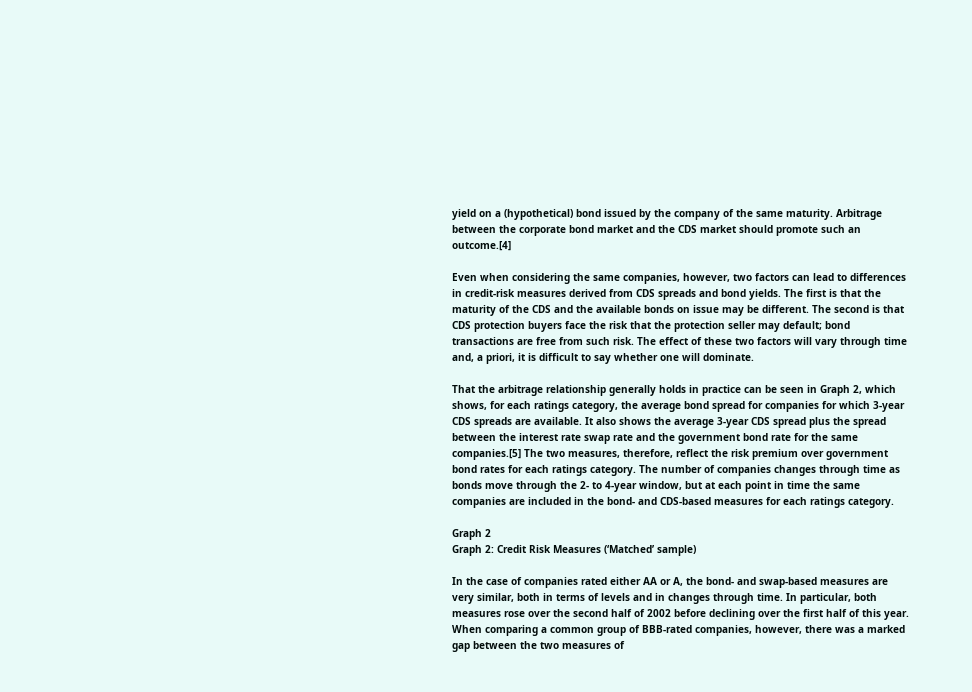yield on a (hypothetical) bond issued by the company of the same maturity. Arbitrage between the corporate bond market and the CDS market should promote such an outcome.[4]

Even when considering the same companies, however, two factors can lead to differences in credit-risk measures derived from CDS spreads and bond yields. The first is that the maturity of the CDS and the available bonds on issue may be different. The second is that CDS protection buyers face the risk that the protection seller may default; bond transactions are free from such risk. The effect of these two factors will vary through time and, a priori, it is difficult to say whether one will dominate.

That the arbitrage relationship generally holds in practice can be seen in Graph 2, which shows, for each ratings category, the average bond spread for companies for which 3-year CDS spreads are available. It also shows the average 3-year CDS spread plus the spread between the interest rate swap rate and the government bond rate for the same companies.[5] The two measures, therefore, reflect the risk premium over government bond rates for each ratings category. The number of companies changes through time as bonds move through the 2- to 4-year window, but at each point in time the same companies are included in the bond- and CDS-based measures for each ratings category.

Graph 2
Graph 2: Credit Risk Measures (‘Matched’ sample)

In the case of companies rated either AA or A, the bond- and swap-based measures are very similar, both in terms of levels and in changes through time. In particular, both measures rose over the second half of 2002 before declining over the first half of this year. When comparing a common group of BBB-rated companies, however, there was a marked gap between the two measures of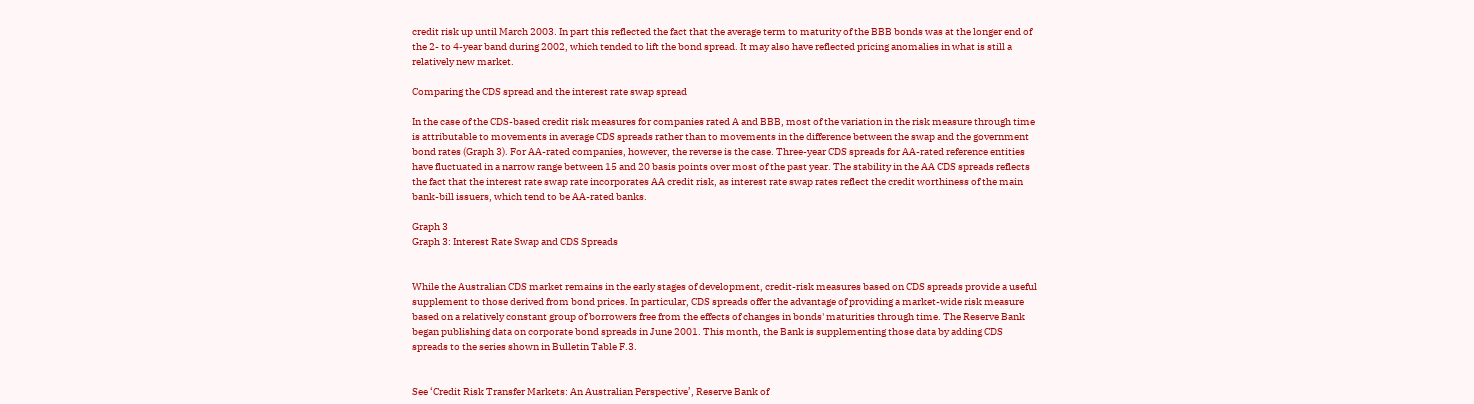credit risk up until March 2003. In part this reflected the fact that the average term to maturity of the BBB bonds was at the longer end of the 2- to 4-year band during 2002, which tended to lift the bond spread. It may also have reflected pricing anomalies in what is still a relatively new market.

Comparing the CDS spread and the interest rate swap spread

In the case of the CDS-based credit risk measures for companies rated A and BBB, most of the variation in the risk measure through time is attributable to movements in average CDS spreads rather than to movements in the difference between the swap and the government bond rates (Graph 3). For AA-rated companies, however, the reverse is the case. Three-year CDS spreads for AA-rated reference entities have fluctuated in a narrow range between 15 and 20 basis points over most of the past year. The stability in the AA CDS spreads reflects the fact that the interest rate swap rate incorporates AA credit risk, as interest rate swap rates reflect the credit worthiness of the main bank-bill issuers, which tend to be AA-rated banks.

Graph 3
Graph 3: Interest Rate Swap and CDS Spreads


While the Australian CDS market remains in the early stages of development, credit-risk measures based on CDS spreads provide a useful supplement to those derived from bond prices. In particular, CDS spreads offer the advantage of providing a market-wide risk measure based on a relatively constant group of borrowers free from the effects of changes in bonds' maturities through time. The Reserve Bank began publishing data on corporate bond spreads in June 2001. This month, the Bank is supplementing those data by adding CDS spreads to the series shown in Bulletin Table F.3.


See ‘Credit Risk Transfer Markets: An Australian Perspective’, Reserve Bank of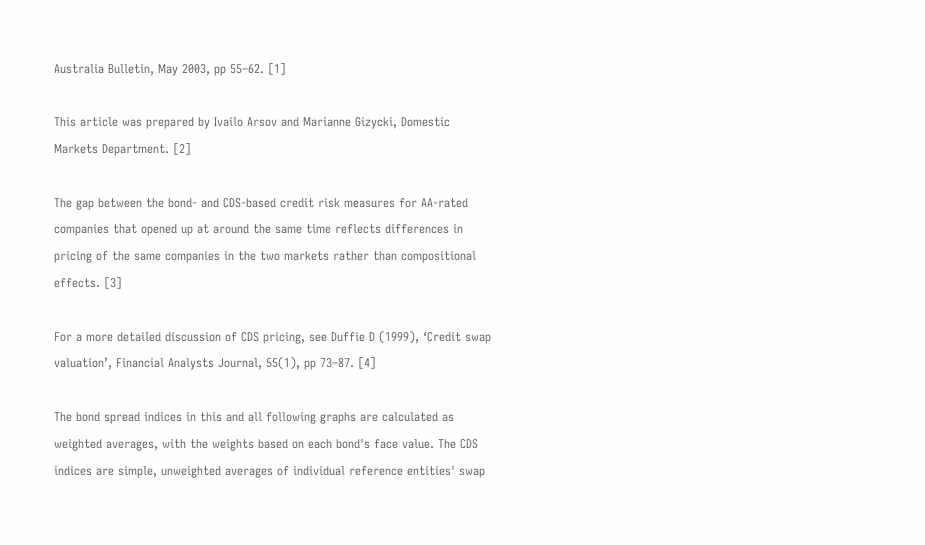Australia Bulletin, May 2003, pp 55–62. [1]

This article was prepared by Ivailo Arsov and Marianne Gizycki, Domestic Markets Department. [2]

The gap between the bond- and CDS-based credit risk measures for AA-rated companies that opened up at around the same time reflects differences in pricing of the same companies in the two markets rather than compositional effects. [3]

For a more detailed discussion of CDS pricing, see Duffie D (1999), ‘Credit swap valuation’, Financial Analysts Journal, 55(1), pp 73–87. [4]

The bond spread indices in this and all following graphs are calculated as weighted averages, with the weights based on each bond's face value. The CDS indices are simple, unweighted averages of individual reference entities' swap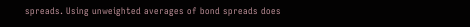spreads. Using unweighted averages of bond spreads does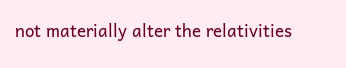not materially alter the relativities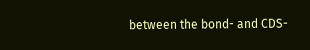between the bond- and CDS-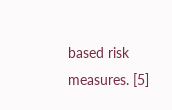based risk measures. [5]